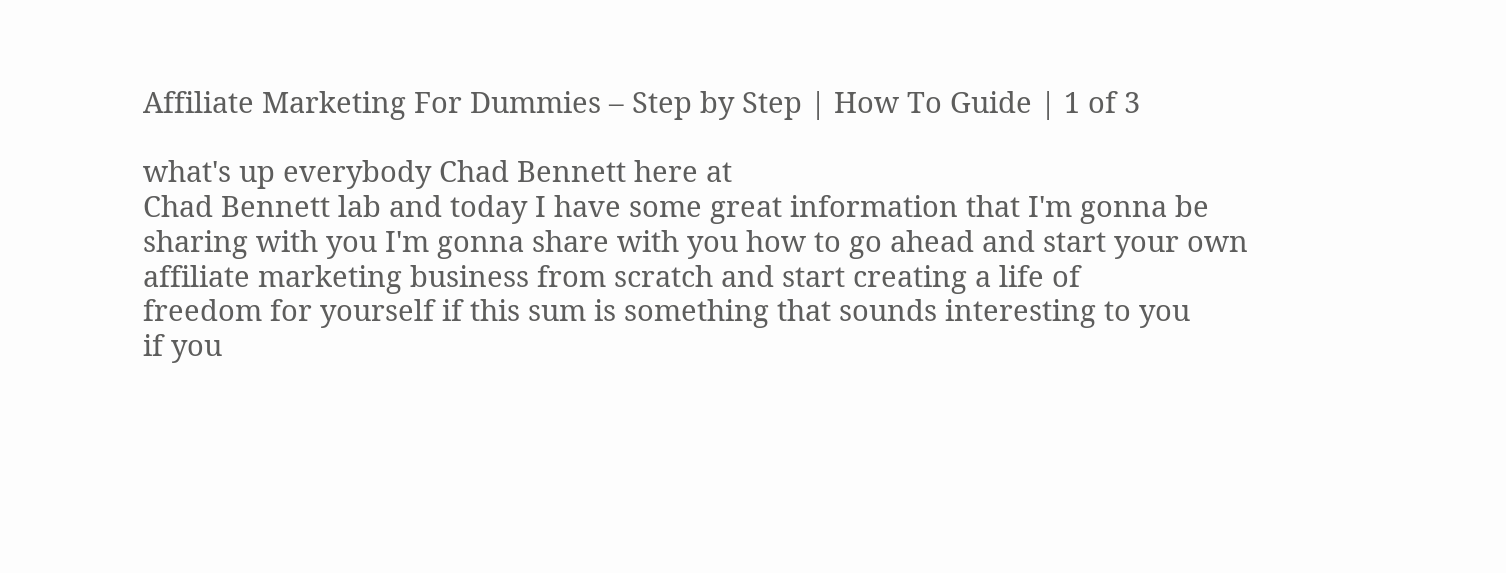Affiliate Marketing For Dummies – Step by Step | How To Guide | 1 of 3

what's up everybody Chad Bennett here at
Chad Bennett lab and today I have some great information that I'm gonna be
sharing with you I'm gonna share with you how to go ahead and start your own
affiliate marketing business from scratch and start creating a life of
freedom for yourself if this sum is something that sounds interesting to you
if you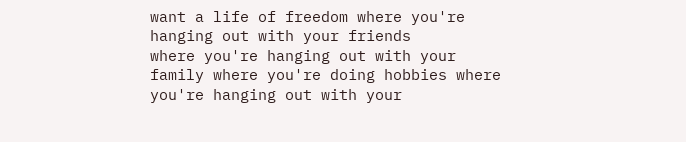want a life of freedom where you're hanging out with your friends
where you're hanging out with your family where you're doing hobbies where
you're hanging out with your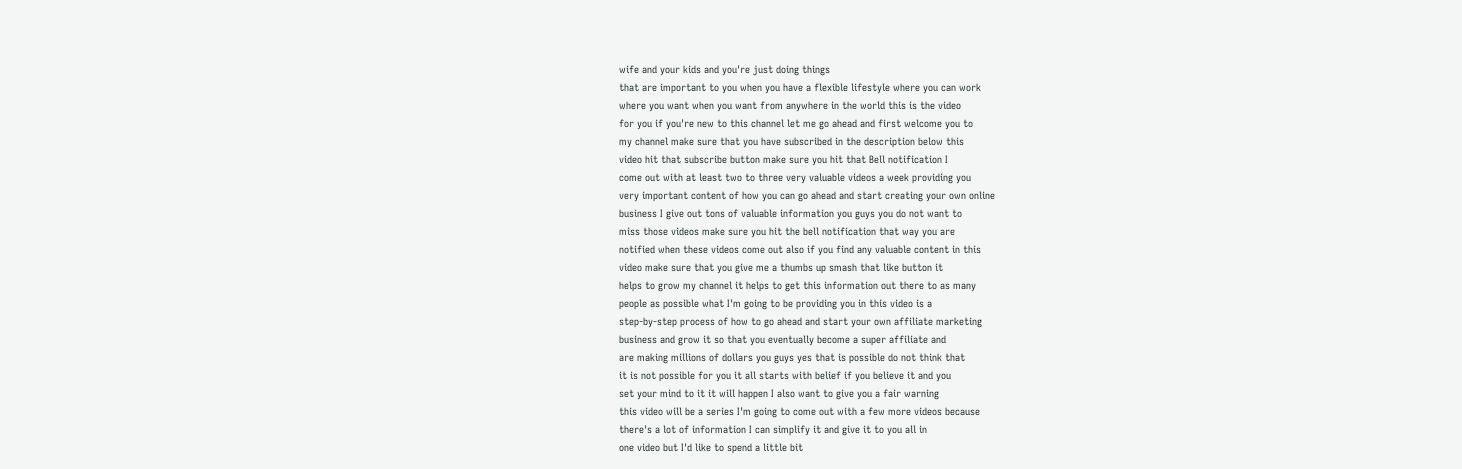wife and your kids and you're just doing things
that are important to you when you have a flexible lifestyle where you can work
where you want when you want from anywhere in the world this is the video
for you if you're new to this channel let me go ahead and first welcome you to
my channel make sure that you have subscribed in the description below this
video hit that subscribe button make sure you hit that Bell notification I
come out with at least two to three very valuable videos a week providing you
very important content of how you can go ahead and start creating your own online
business I give out tons of valuable information you guys you do not want to
miss those videos make sure you hit the bell notification that way you are
notified when these videos come out also if you find any valuable content in this
video make sure that you give me a thumbs up smash that like button it
helps to grow my channel it helps to get this information out there to as many
people as possible what I'm going to be providing you in this video is a
step-by-step process of how to go ahead and start your own affiliate marketing
business and grow it so that you eventually become a super affiliate and
are making millions of dollars you guys yes that is possible do not think that
it is not possible for you it all starts with belief if you believe it and you
set your mind to it it will happen I also want to give you a fair warning
this video will be a series I'm going to come out with a few more videos because
there's a lot of information I can simplify it and give it to you all in
one video but I'd like to spend a little bit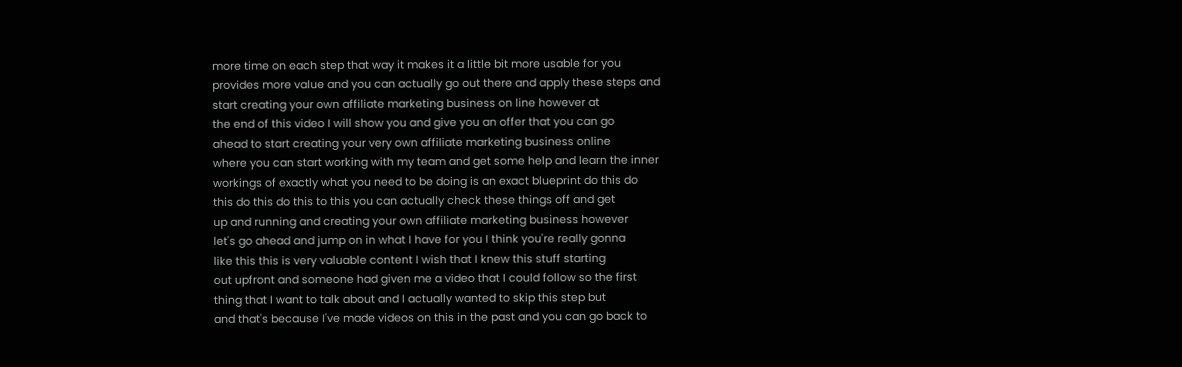more time on each step that way it makes it a little bit more usable for you
provides more value and you can actually go out there and apply these steps and
start creating your own affiliate marketing business on line however at
the end of this video I will show you and give you an offer that you can go
ahead to start creating your very own affiliate marketing business online
where you can start working with my team and get some help and learn the inner
workings of exactly what you need to be doing is an exact blueprint do this do
this do this do this to this you can actually check these things off and get
up and running and creating your own affiliate marketing business however
let's go ahead and jump on in what I have for you I think you're really gonna
like this this is very valuable content I wish that I knew this stuff starting
out upfront and someone had given me a video that I could follow so the first
thing that I want to talk about and I actually wanted to skip this step but
and that's because I've made videos on this in the past and you can go back to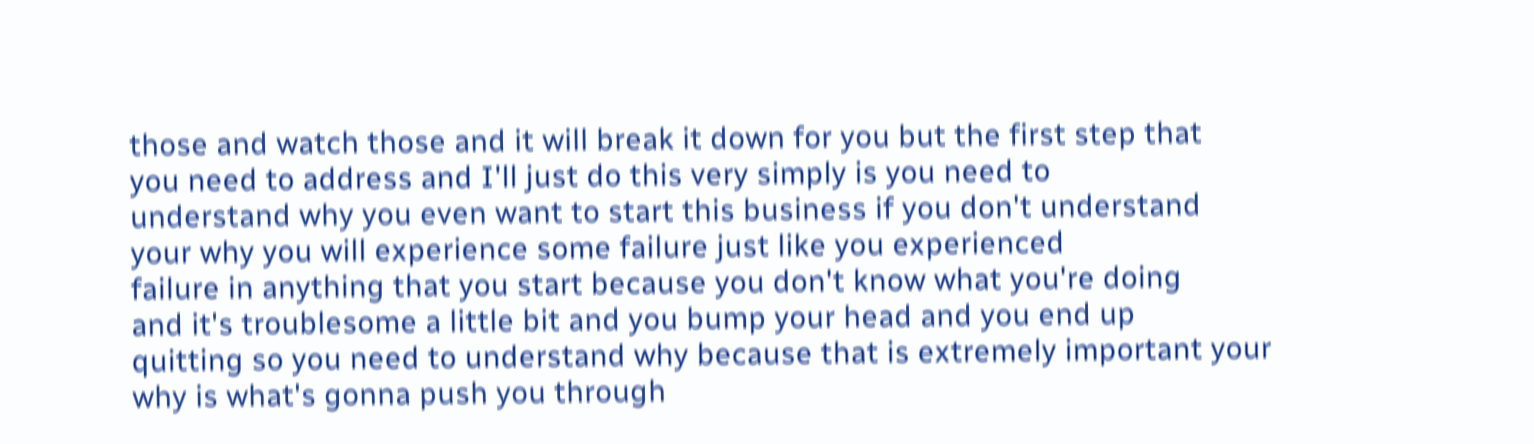those and watch those and it will break it down for you but the first step that
you need to address and I'll just do this very simply is you need to
understand why you even want to start this business if you don't understand
your why you will experience some failure just like you experienced
failure in anything that you start because you don't know what you're doing
and it's troublesome a little bit and you bump your head and you end up
quitting so you need to understand why because that is extremely important your
why is what's gonna push you through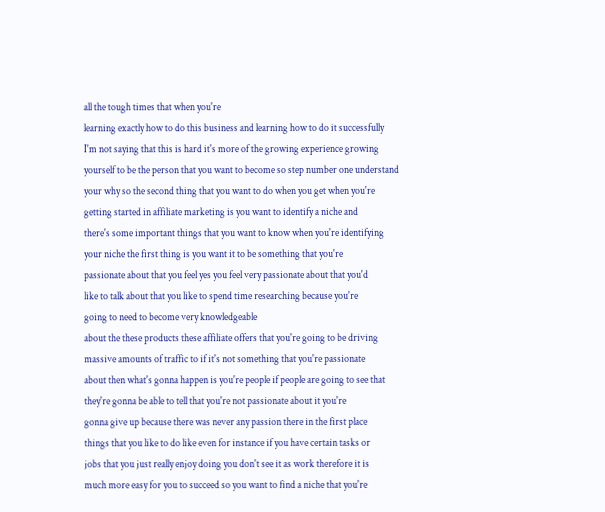all the tough times that when you're
learning exactly how to do this business and learning how to do it successfully
I'm not saying that this is hard it's more of the growing experience growing
yourself to be the person that you want to become so step number one understand
your why so the second thing that you want to do when you get when you're
getting started in affiliate marketing is you want to identify a niche and
there's some important things that you want to know when you're identifying
your niche the first thing is you want it to be something that you're
passionate about that you feel yes you feel very passionate about that you'd
like to talk about that you like to spend time researching because you're
going to need to become very knowledgeable
about the these products these affiliate offers that you're going to be driving
massive amounts of traffic to if it's not something that you're passionate
about then what's gonna happen is you're people if people are going to see that
they're gonna be able to tell that you're not passionate about it you're
gonna give up because there was never any passion there in the first place
things that you like to do like even for instance if you have certain tasks or
jobs that you just really enjoy doing you don't see it as work therefore it is
much more easy for you to succeed so you want to find a niche that you're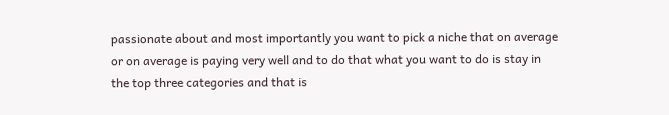passionate about and most importantly you want to pick a niche that on average
or on average is paying very well and to do that what you want to do is stay in
the top three categories and that is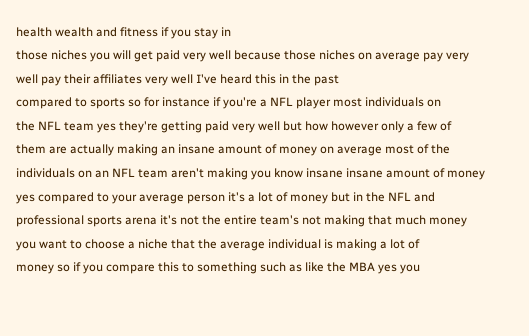health wealth and fitness if you stay in
those niches you will get paid very well because those niches on average pay very
well pay their affiliates very well I've heard this in the past
compared to sports so for instance if you're a NFL player most individuals on
the NFL team yes they're getting paid very well but how however only a few of
them are actually making an insane amount of money on average most of the
individuals on an NFL team aren't making you know insane insane amount of money
yes compared to your average person it's a lot of money but in the NFL and
professional sports arena it's not the entire team's not making that much money
you want to choose a niche that the average individual is making a lot of
money so if you compare this to something such as like the MBA yes you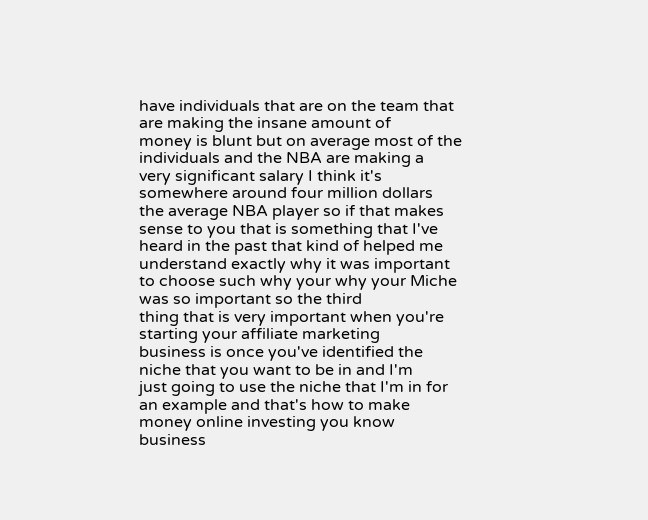have individuals that are on the team that are making the insane amount of
money is blunt but on average most of the individuals and the NBA are making a
very significant salary I think it's somewhere around four million dollars
the average NBA player so if that makes sense to you that is something that I've
heard in the past that kind of helped me understand exactly why it was important
to choose such why your why your Miche was so important so the third
thing that is very important when you're starting your affiliate marketing
business is once you've identified the niche that you want to be in and I'm
just going to use the niche that I'm in for an example and that's how to make
money online investing you know business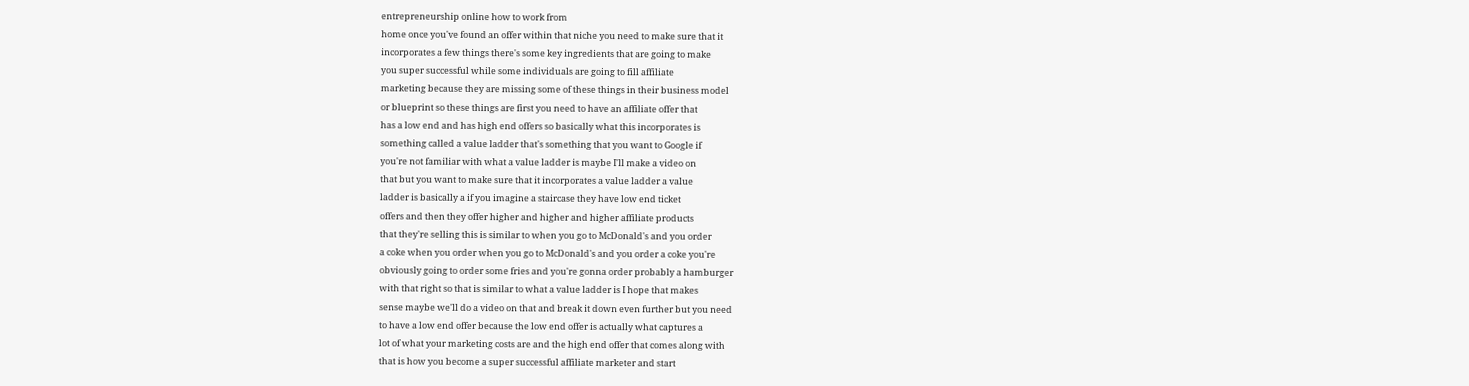entrepreneurship online how to work from
home once you've found an offer within that niche you need to make sure that it
incorporates a few things there's some key ingredients that are going to make
you super successful while some individuals are going to fill affiliate
marketing because they are missing some of these things in their business model
or blueprint so these things are first you need to have an affiliate offer that
has a low end and has high end offers so basically what this incorporates is
something called a value ladder that's something that you want to Google if
you're not familiar with what a value ladder is maybe I'll make a video on
that but you want to make sure that it incorporates a value ladder a value
ladder is basically a if you imagine a staircase they have low end ticket
offers and then they offer higher and higher and higher affiliate products
that they're selling this is similar to when you go to McDonald's and you order
a coke when you order when you go to McDonald's and you order a coke you're
obviously going to order some fries and you're gonna order probably a hamburger
with that right so that is similar to what a value ladder is I hope that makes
sense maybe we'll do a video on that and break it down even further but you need
to have a low end offer because the low end offer is actually what captures a
lot of what your marketing costs are and the high end offer that comes along with
that is how you become a super successful affiliate marketer and start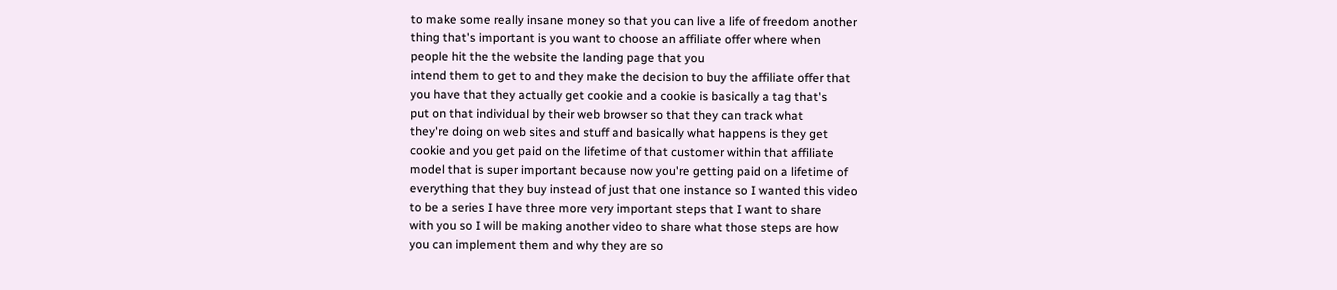to make some really insane money so that you can live a life of freedom another
thing that's important is you want to choose an affiliate offer where when
people hit the the website the landing page that you
intend them to get to and they make the decision to buy the affiliate offer that
you have that they actually get cookie and a cookie is basically a tag that's
put on that individual by their web browser so that they can track what
they're doing on web sites and stuff and basically what happens is they get
cookie and you get paid on the lifetime of that customer within that affiliate
model that is super important because now you're getting paid on a lifetime of
everything that they buy instead of just that one instance so I wanted this video
to be a series I have three more very important steps that I want to share
with you so I will be making another video to share what those steps are how
you can implement them and why they are so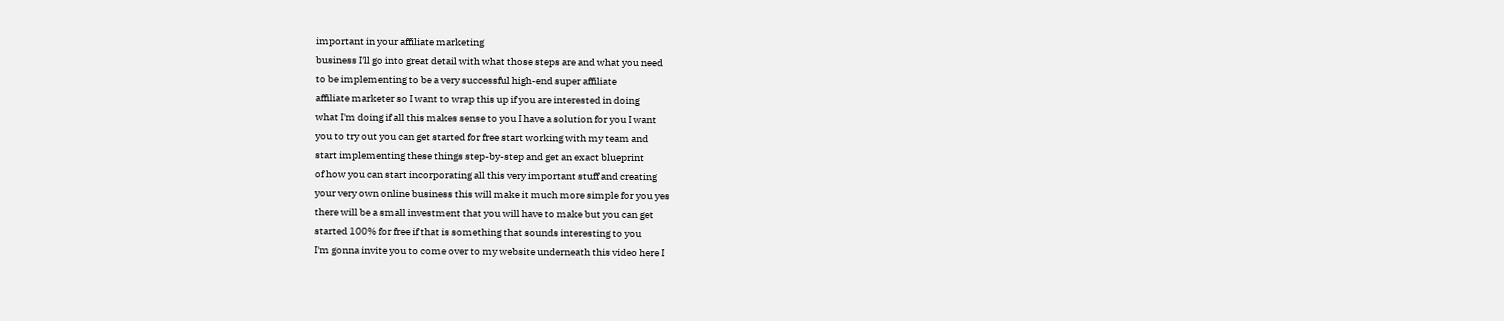important in your affiliate marketing
business I'll go into great detail with what those steps are and what you need
to be implementing to be a very successful high-end super affiliate
affiliate marketer so I want to wrap this up if you are interested in doing
what I'm doing if all this makes sense to you I have a solution for you I want
you to try out you can get started for free start working with my team and
start implementing these things step-by-step and get an exact blueprint
of how you can start incorporating all this very important stuff and creating
your very own online business this will make it much more simple for you yes
there will be a small investment that you will have to make but you can get
started 100% for free if that is something that sounds interesting to you
I'm gonna invite you to come over to my website underneath this video here I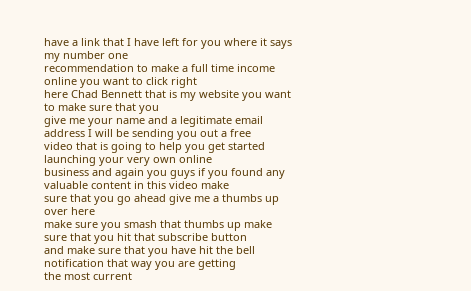have a link that I have left for you where it says my number one
recommendation to make a full time income online you want to click right
here Chad Bennett that is my website you want to make sure that you
give me your name and a legitimate email address I will be sending you out a free
video that is going to help you get started launching your very own online
business and again you guys if you found any valuable content in this video make
sure that you go ahead give me a thumbs up over here
make sure you smash that thumbs up make sure that you hit that subscribe button
and make sure that you have hit the bell notification that way you are getting
the most current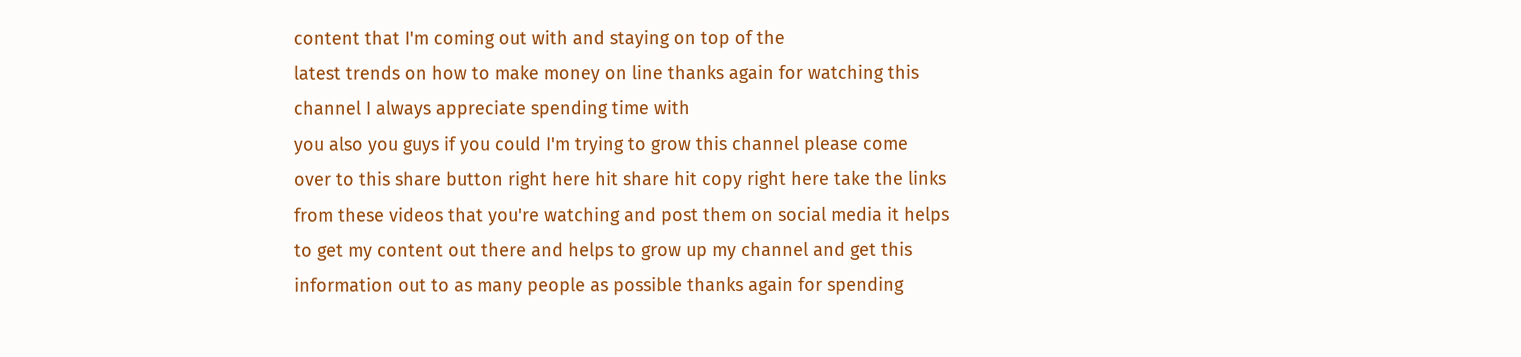content that I'm coming out with and staying on top of the
latest trends on how to make money on line thanks again for watching this
channel I always appreciate spending time with
you also you guys if you could I'm trying to grow this channel please come
over to this share button right here hit share hit copy right here take the links
from these videos that you're watching and post them on social media it helps
to get my content out there and helps to grow up my channel and get this
information out to as many people as possible thanks again for spending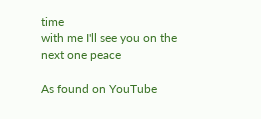time
with me I'll see you on the next one peace

As found on YouTube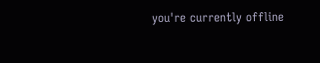you're currently offline